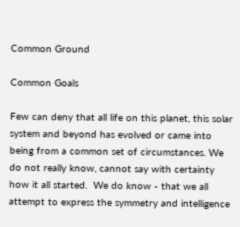Common Ground

Common Goals

Few can deny that all life on this planet, this solar system and beyond has evolved or came into being from a common set of circumstances. We do not really know, cannot say with certainty how it all started.  We do know - that we all  attempt to express the symmetry and intelligence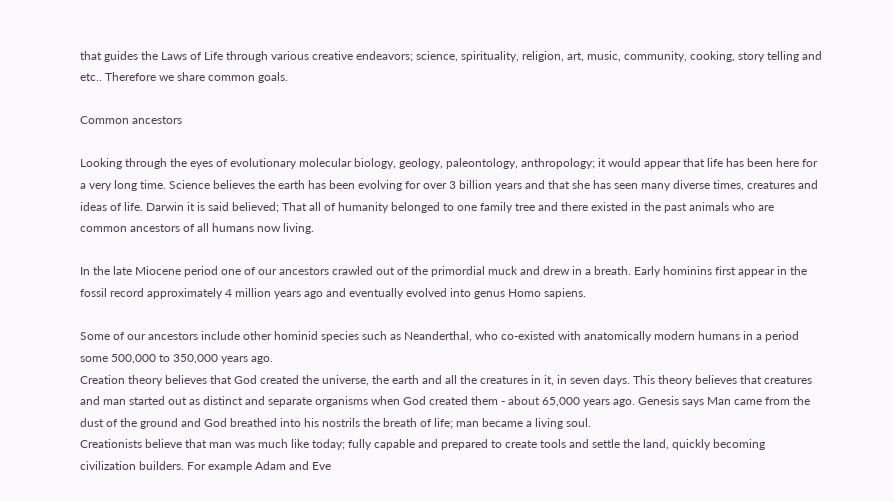that guides the Laws of Life through various creative endeavors; science, spirituality, religion, art, music, community, cooking, story telling and  etc.. Therefore we share common goals.

Common ancestors

Looking through the eyes of evolutionary molecular biology, geology, paleontology, anthropology; it would appear that life has been here for a very long time. Science believes the earth has been evolving for over 3 billion years and that she has seen many diverse times, creatures and ideas of life. Darwin it is said believed; That all of humanity belonged to one family tree and there existed in the past animals who are common ancestors of all humans now living.

In the late Miocene period one of our ancestors crawled out of the primordial muck and drew in a breath. Early hominins first appear in the fossil record approximately 4 million years ago and eventually evolved into genus Homo sapiens.

Some of our ancestors include other hominid species such as Neanderthal, who co-existed with anatomically modern humans in a period some 500,000 to 350,000 years ago.
Creation theory believes that God created the universe, the earth and all the creatures in it, in seven days. This theory believes that creatures and man started out as distinct and separate organisms when God created them - about 65,000 years ago. Genesis says Man came from the dust of the ground and God breathed into his nostrils the breath of life; man became a living soul.
Creationists believe that man was much like today; fully capable and prepared to create tools and settle the land, quickly becoming civilization builders. For example Adam and Eve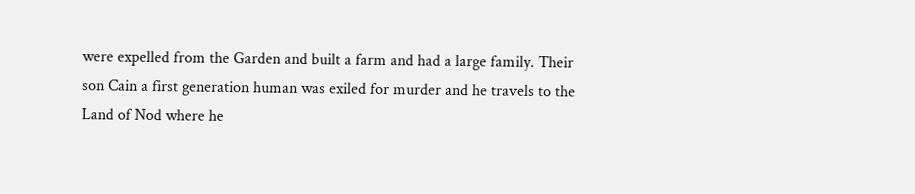were expelled from the Garden and built a farm and had a large family. Their son Cain a first generation human was exiled for murder and he travels to the Land of Nod where he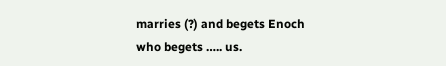marries (?) and begets Enoch who begets ….. us.